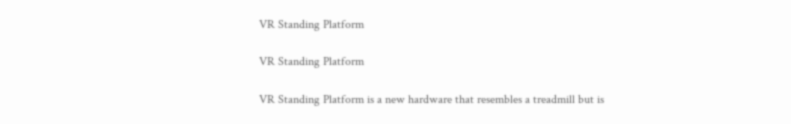VR Standing Platform

VR Standing Platform

VR Standing Platform is a new hardware that resembles a treadmill but is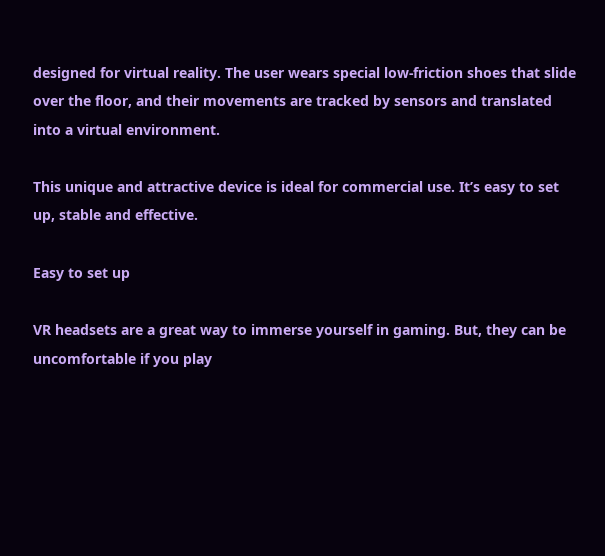designed for virtual reality. The user wears special low-friction shoes that slide over the floor, and their movements are tracked by sensors and translated into a virtual environment.

This unique and attractive device is ideal for commercial use. It’s easy to set up, stable and effective.

Easy to set up

VR headsets are a great way to immerse yourself in gaming. But, they can be uncomfortable if you play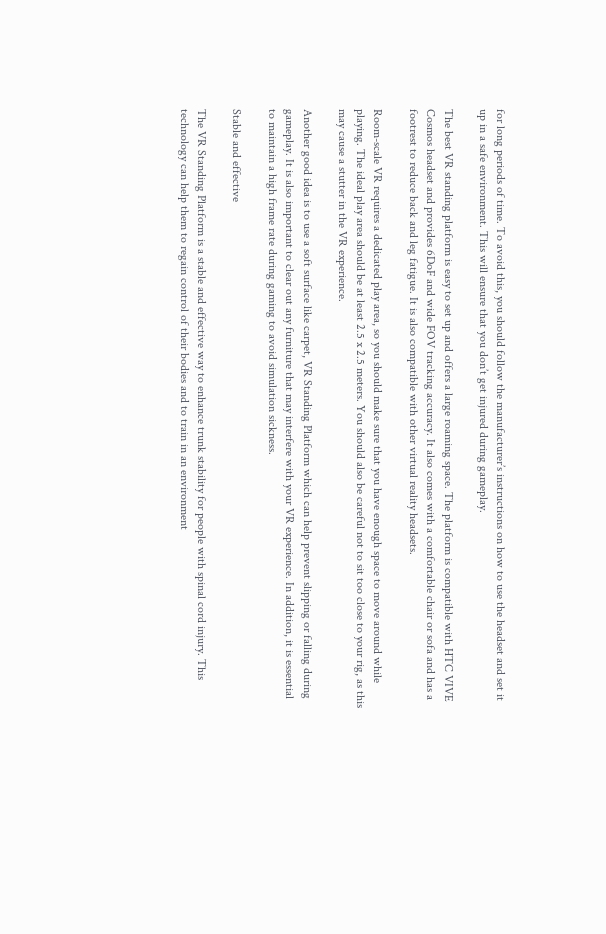for long periods of time. To avoid this, you should follow the manufacturer’s instructions on how to use the headset and set it up in a safe environment. This will ensure that you don’t get injured during gameplay.

The best VR standing platform is easy to set up and offers a large roaming space. The platform is compatible with HTC VIVE Cosmos headset and provides 6DoF and wide FOV tracking accuracy. It also comes with a comfortable chair or sofa and has a footrest to reduce back and leg fatigue. It is also compatible with other virtual reality headsets.

Room-scale VR requires a dedicated play area, so you should make sure that you have enough space to move around while playing. The ideal play area should be at least 2.5 x 2.5 meters. You should also be careful not to sit too close to your rig, as this may cause a stutter in the VR experience.

Another good idea is to use a soft surface like carpet, VR Standing Platform which can help prevent slipping or falling during gameplay. It is also important to clear out any furniture that may interfere with your VR experience. In addition, it is essential to maintain a high frame rate during gaming to avoid simulation sickness.

Stable and effective

The VR Standing Platform is a stable and effective way to enhance trunk stability for people with spinal cord injury. This technology can help them to regain control of their bodies and to train in an environment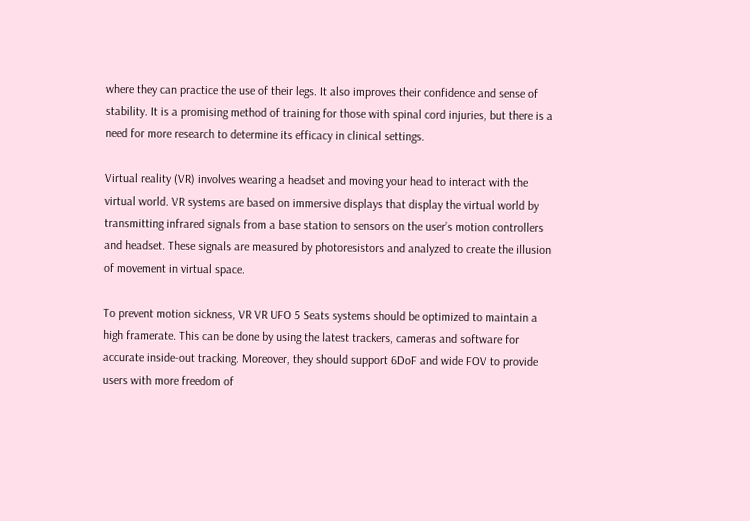where they can practice the use of their legs. It also improves their confidence and sense of stability. It is a promising method of training for those with spinal cord injuries, but there is a need for more research to determine its efficacy in clinical settings.

Virtual reality (VR) involves wearing a headset and moving your head to interact with the virtual world. VR systems are based on immersive displays that display the virtual world by transmitting infrared signals from a base station to sensors on the user’s motion controllers and headset. These signals are measured by photoresistors and analyzed to create the illusion of movement in virtual space.

To prevent motion sickness, VR VR UFO 5 Seats systems should be optimized to maintain a high framerate. This can be done by using the latest trackers, cameras and software for accurate inside-out tracking. Moreover, they should support 6DoF and wide FOV to provide users with more freedom of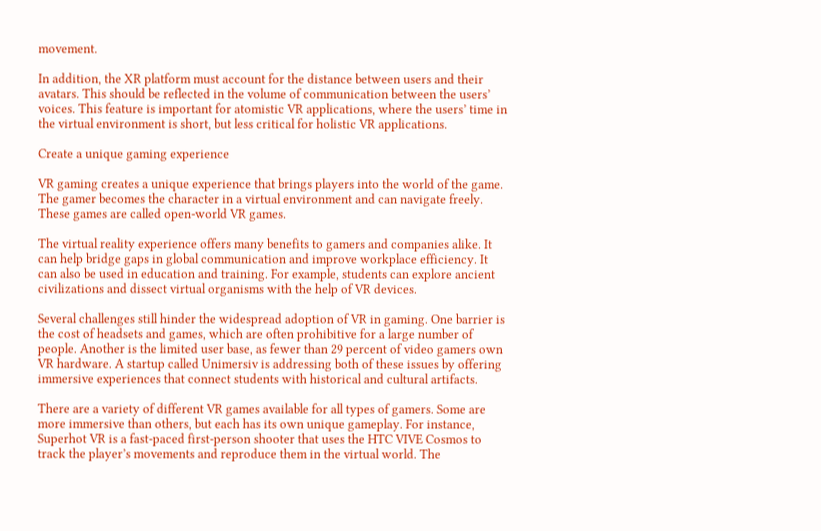movement.

In addition, the XR platform must account for the distance between users and their avatars. This should be reflected in the volume of communication between the users’ voices. This feature is important for atomistic VR applications, where the users’ time in the virtual environment is short, but less critical for holistic VR applications.

Create a unique gaming experience

VR gaming creates a unique experience that brings players into the world of the game. The gamer becomes the character in a virtual environment and can navigate freely. These games are called open-world VR games.

The virtual reality experience offers many benefits to gamers and companies alike. It can help bridge gaps in global communication and improve workplace efficiency. It can also be used in education and training. For example, students can explore ancient civilizations and dissect virtual organisms with the help of VR devices.

Several challenges still hinder the widespread adoption of VR in gaming. One barrier is the cost of headsets and games, which are often prohibitive for a large number of people. Another is the limited user base, as fewer than 29 percent of video gamers own VR hardware. A startup called Unimersiv is addressing both of these issues by offering immersive experiences that connect students with historical and cultural artifacts.

There are a variety of different VR games available for all types of gamers. Some are more immersive than others, but each has its own unique gameplay. For instance, Superhot VR is a fast-paced first-person shooter that uses the HTC VIVE Cosmos to track the player’s movements and reproduce them in the virtual world. The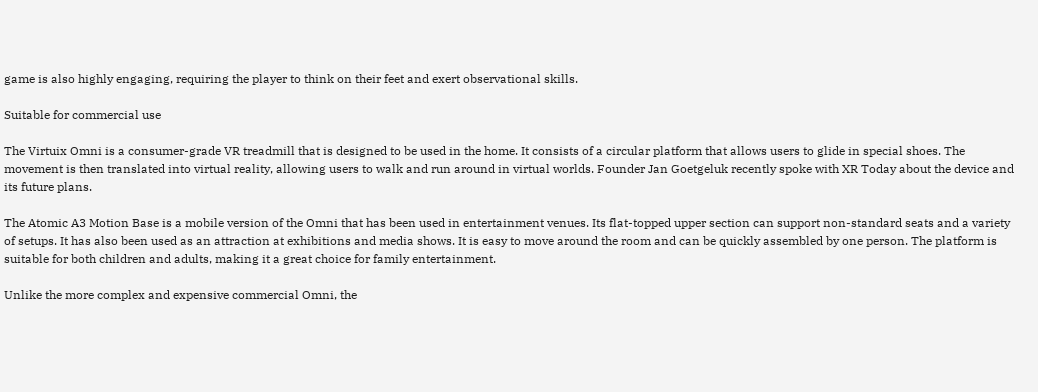game is also highly engaging, requiring the player to think on their feet and exert observational skills.

Suitable for commercial use

The Virtuix Omni is a consumer-grade VR treadmill that is designed to be used in the home. It consists of a circular platform that allows users to glide in special shoes. The movement is then translated into virtual reality, allowing users to walk and run around in virtual worlds. Founder Jan Goetgeluk recently spoke with XR Today about the device and its future plans.

The Atomic A3 Motion Base is a mobile version of the Omni that has been used in entertainment venues. Its flat-topped upper section can support non-standard seats and a variety of setups. It has also been used as an attraction at exhibitions and media shows. It is easy to move around the room and can be quickly assembled by one person. The platform is suitable for both children and adults, making it a great choice for family entertainment.

Unlike the more complex and expensive commercial Omni, the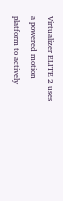Virtualizer ELITE 2 uses a powered motion platform to actively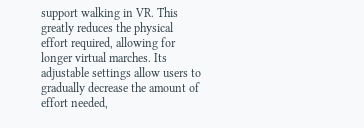support walking in VR. This greatly reduces the physical effort required, allowing for longer virtual marches. Its adjustable settings allow users to gradually decrease the amount of effort needed,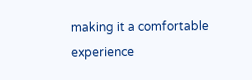making it a comfortable experience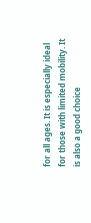for all ages. It is especially ideal for those with limited mobility. It is also a good choice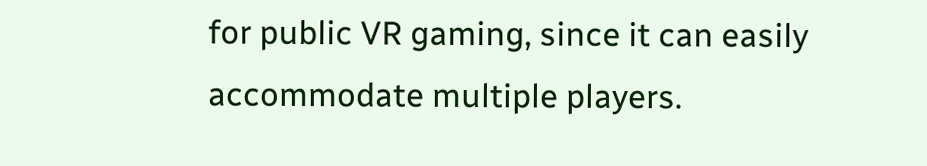for public VR gaming, since it can easily accommodate multiple players.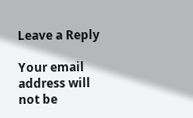Leave a Reply

Your email address will not be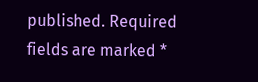published. Required fields are marked *